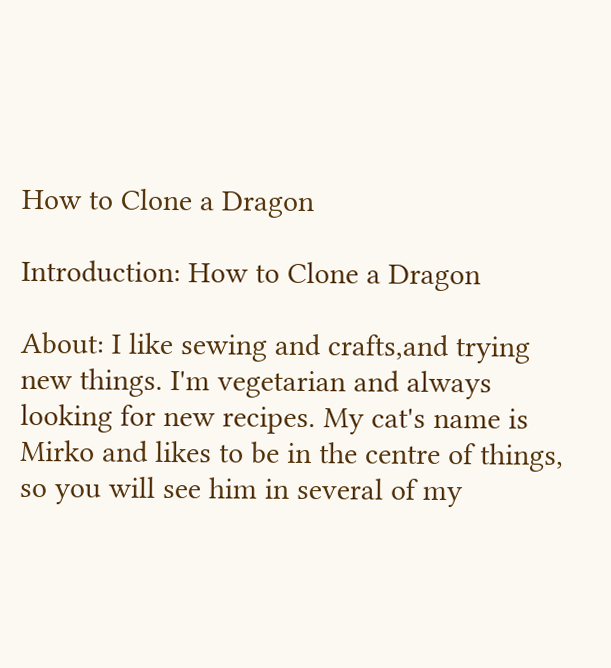How to Clone a Dragon

Introduction: How to Clone a Dragon

About: I like sewing and crafts,and trying new things. I'm vegetarian and always looking for new recipes. My cat's name is Mirko and likes to be in the centre of things, so you will see him in several of my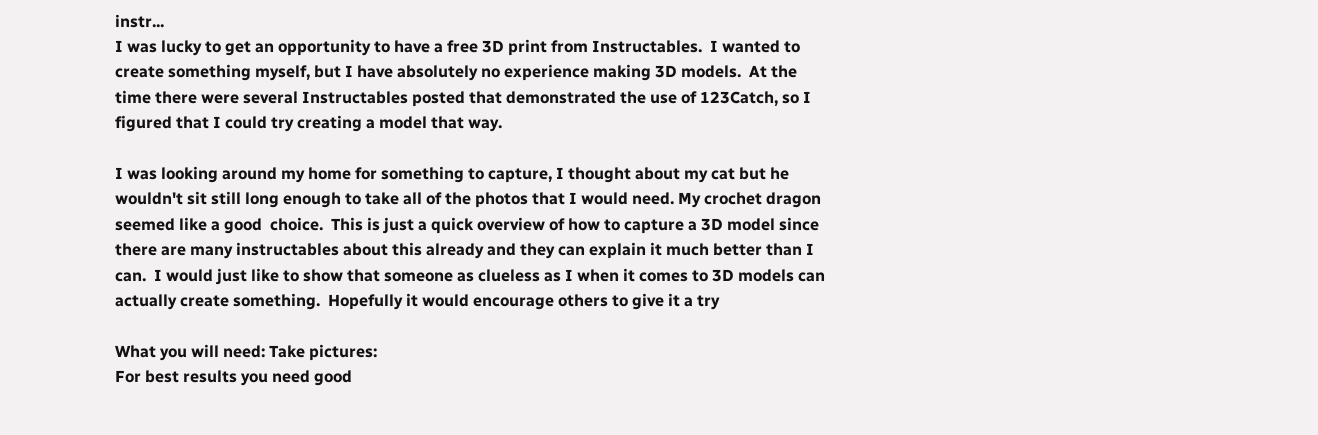instr...
I was lucky to get an opportunity to have a free 3D print from Instructables.  I wanted to create something myself, but I have absolutely no experience making 3D models.  At the time there were several Instructables posted that demonstrated the use of 123Catch, so I figured that I could try creating a model that way.

I was looking around my home for something to capture, I thought about my cat but he wouldn't sit still long enough to take all of the photos that I would need. My crochet dragon seemed like a good  choice.  This is just a quick overview of how to capture a 3D model since there are many instructables about this already and they can explain it much better than I can.  I would just like to show that someone as clueless as I when it comes to 3D models can actually create something.  Hopefully it would encourage others to give it a try

What you will need: Take pictures:
For best results you need good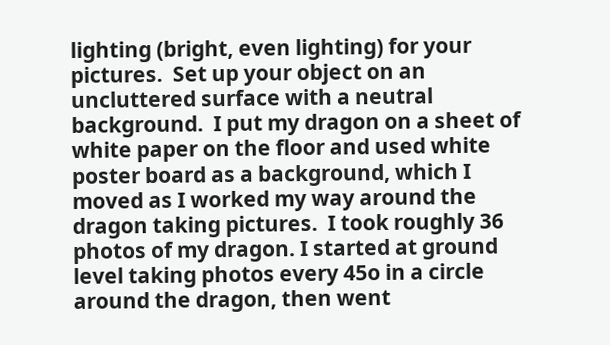lighting (bright, even lighting) for your pictures.  Set up your object on an uncluttered surface with a neutral background.  I put my dragon on a sheet of white paper on the floor and used white poster board as a background, which I moved as I worked my way around the dragon taking pictures.  I took roughly 36 photos of my dragon. I started at ground level taking photos every 45o in a circle around the dragon, then went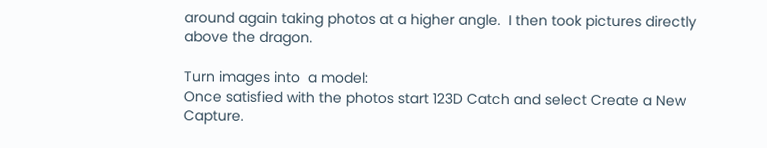around again taking photos at a higher angle.  I then took pictures directly above the dragon.

Turn images into  a model:
Once satisfied with the photos start 123D Catch and select Create a New Capture.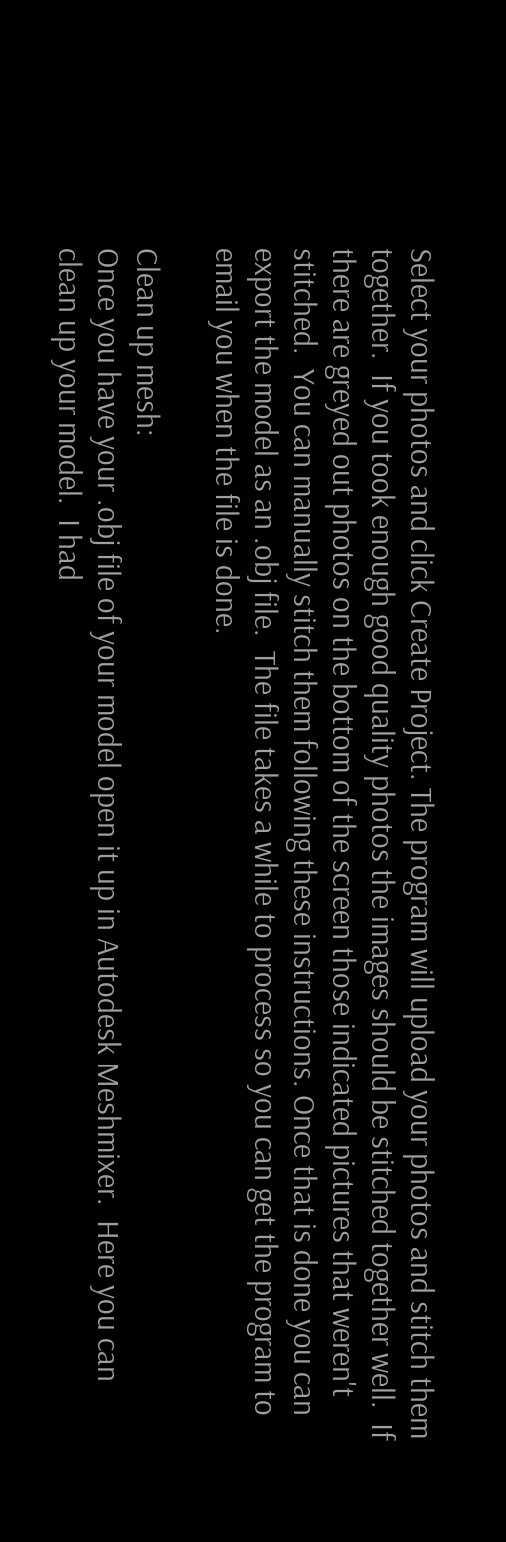Select your photos and click Create Project. The program will upload your photos and stitch them together.  If you took enough good quality photos the images should be stitched together well.  If there are greyed out photos on the bottom of the screen those indicated pictures that weren't stitched.  You can manually stitch them following these instructions. Once that is done you can export the model as an .obj file.  The file takes a while to process so you can get the program to email you when the file is done.

Clean up mesh:
Once you have your .obj file of your model open it up in Autodesk Meshmixer.  Here you can clean up your model.  I had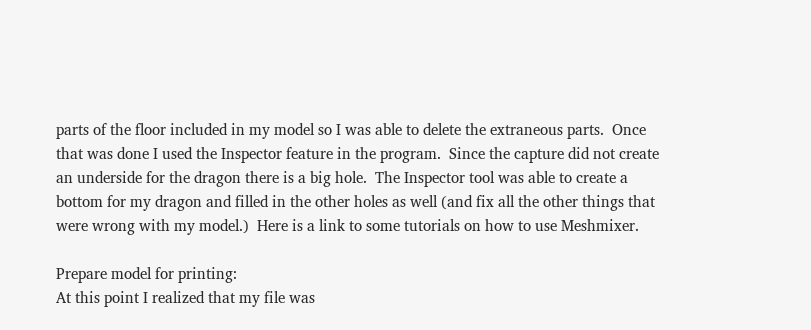parts of the floor included in my model so I was able to delete the extraneous parts.  Once that was done I used the Inspector feature in the program.  Since the capture did not create an underside for the dragon there is a big hole.  The Inspector tool was able to create a bottom for my dragon and filled in the other holes as well (and fix all the other things that were wrong with my model.)  Here is a link to some tutorials on how to use Meshmixer.

Prepare model for printing:
At this point I realized that my file was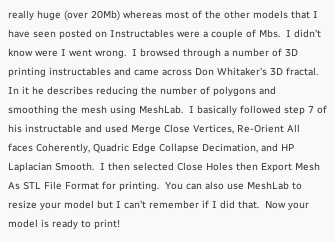really huge (over 20Mb) whereas most of the other models that I have seen posted on Instructables were a couple of Mbs.  I didn't know were I went wrong.  I browsed through a number of 3D printing instructables and came across Don Whitaker's 3D fractal.  In it he describes reducing the number of polygons and smoothing the mesh using MeshLab.  I basically followed step 7 of his instructable and used Merge Close Vertices, Re-Orient All faces Coherently, Quadric Edge Collapse Decimation, and HP Laplacian Smooth.  I then selected Close Holes then Export Mesh As STL File Format for printing.  You can also use MeshLab to resize your model but I can't remember if I did that.  Now your model is ready to print!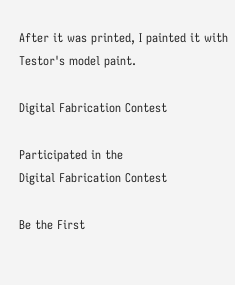After it was printed, I painted it with Testor's model paint.

Digital Fabrication Contest

Participated in the
Digital Fabrication Contest

Be the First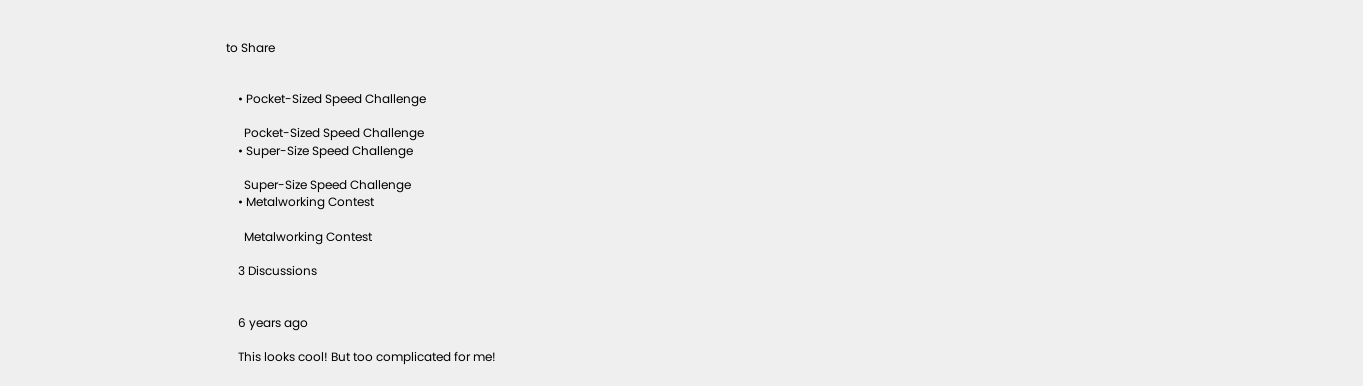to Share


    • Pocket-Sized Speed Challenge

      Pocket-Sized Speed Challenge
    • Super-Size Speed Challenge

      Super-Size Speed Challenge
    • Metalworking Contest

      Metalworking Contest

    3 Discussions


    6 years ago

    This looks cool! But too complicated for me!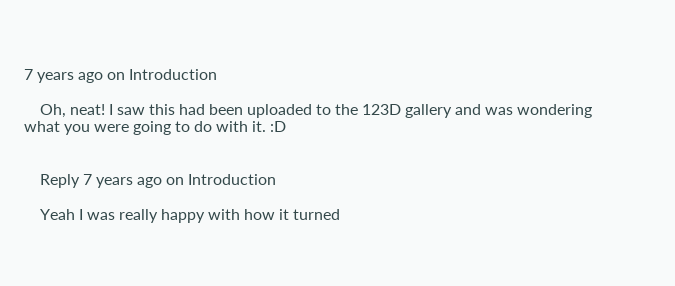7 years ago on Introduction

    Oh, neat! I saw this had been uploaded to the 123D gallery and was wondering what you were going to do with it. :D


    Reply 7 years ago on Introduction

    Yeah I was really happy with how it turned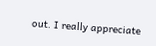out. I really appreciate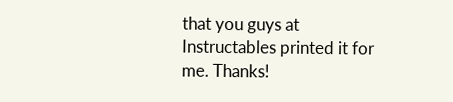that you guys at Instructables printed it for me. Thanks!